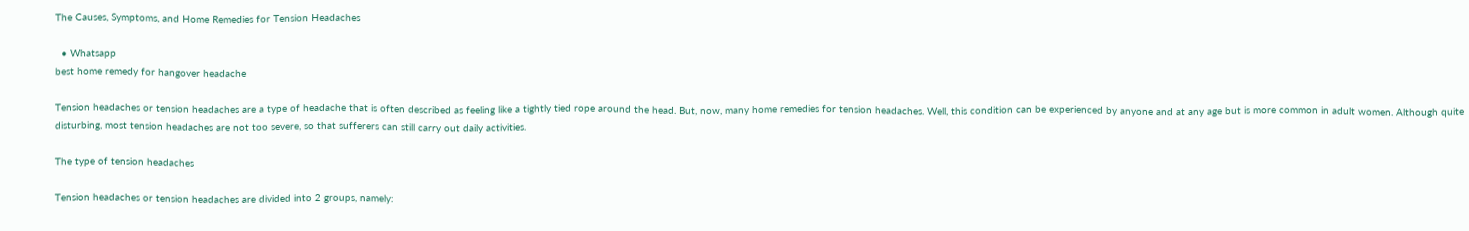The Causes, Symptoms, and Home Remedies for Tension Headaches

  • Whatsapp
best home remedy for hangover headache

Tension headaches or tension headaches are a type of headache that is often described as feeling like a tightly tied rope around the head. But, now, many home remedies for tension headaches. Well, this condition can be experienced by anyone and at any age but is more common in adult women. Although quite disturbing, most tension headaches are not too severe, so that sufferers can still carry out daily activities.

The type of tension headaches

Tension headaches or tension headaches are divided into 2 groups, namely: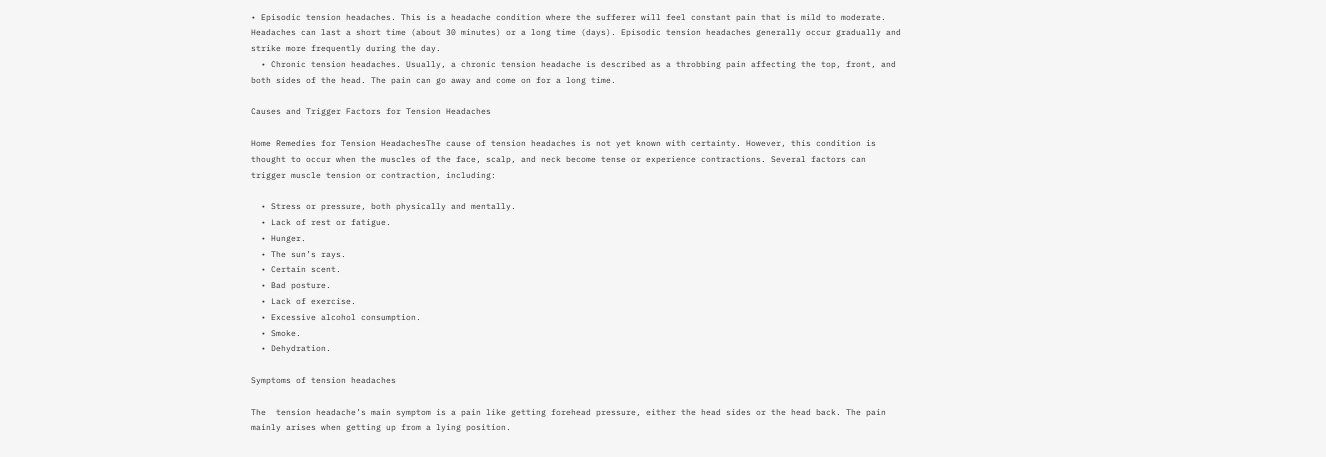• Episodic tension headaches. This is a headache condition where the sufferer will feel constant pain that is mild to moderate. Headaches can last a short time (about 30 minutes) or a long time (days). Episodic tension headaches generally occur gradually and strike more frequently during the day.
  • Chronic tension headaches. Usually, a chronic tension headache is described as a throbbing pain affecting the top, front, and both sides of the head. The pain can go away and come on for a long time.

Causes and Trigger Factors for Tension Headaches

Home Remedies for Tension HeadachesThe cause of tension headaches is not yet known with certainty. However, this condition is thought to occur when the muscles of the face, scalp, and neck become tense or experience contractions. Several factors can trigger muscle tension or contraction, including:

  • Stress or pressure, both physically and mentally.
  • Lack of rest or fatigue.
  • Hunger.
  • The sun’s rays.
  • Certain scent.
  • Bad posture.
  • Lack of exercise.
  • Excessive alcohol consumption.
  • Smoke.
  • Dehydration.

Symptoms of tension headaches

The  tension headache’s main symptom is a pain like getting forehead pressure, either the head sides or the head back. The pain mainly arises when getting up from a lying position.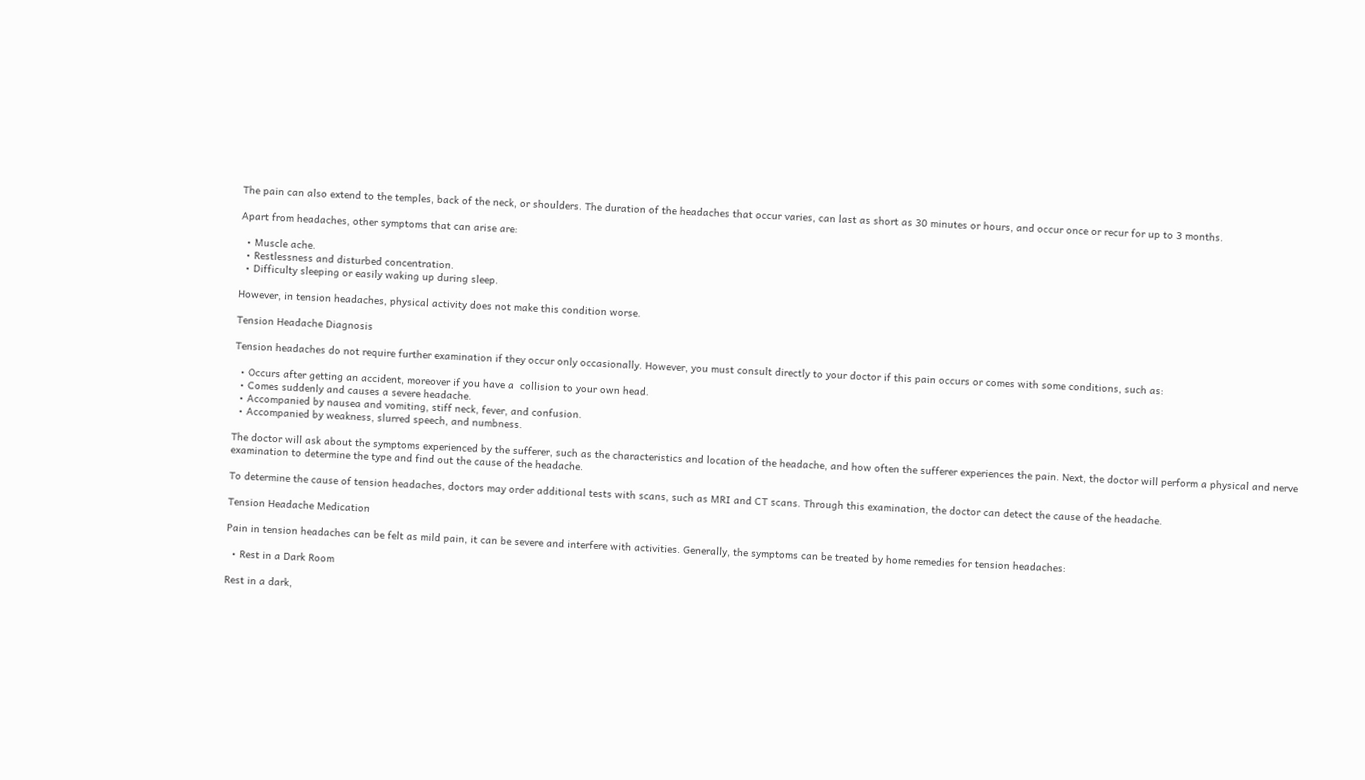The pain can also extend to the temples, back of the neck, or shoulders. The duration of the headaches that occur varies, can last as short as 30 minutes or hours, and occur once or recur for up to 3 months.

Apart from headaches, other symptoms that can arise are:

  • Muscle ache.
  • Restlessness and disturbed concentration.
  • Difficulty sleeping or easily waking up during sleep.

However, in tension headaches, physical activity does not make this condition worse.

Tension Headache Diagnosis

Tension headaches do not require further examination if they occur only occasionally. However, you must consult directly to your doctor if this pain occurs or comes with some conditions, such as:

  • Occurs after getting an accident, moreover if you have a  collision to your own head.
  • Comes suddenly and causes a severe headache.
  • Accompanied by nausea and vomiting, stiff neck, fever, and confusion.
  • Accompanied by weakness, slurred speech, and numbness.

The doctor will ask about the symptoms experienced by the sufferer, such as the characteristics and location of the headache, and how often the sufferer experiences the pain. Next, the doctor will perform a physical and nerve examination to determine the type and find out the cause of the headache.

To determine the cause of tension headaches, doctors may order additional tests with scans, such as MRI and CT scans. Through this examination, the doctor can detect the cause of the headache.

Tension Headache Medication

Pain in tension headaches can be felt as mild pain, it can be severe and interfere with activities. Generally, the symptoms can be treated by home remedies for tension headaches:

  • Rest in a Dark Room

Rest in a dark,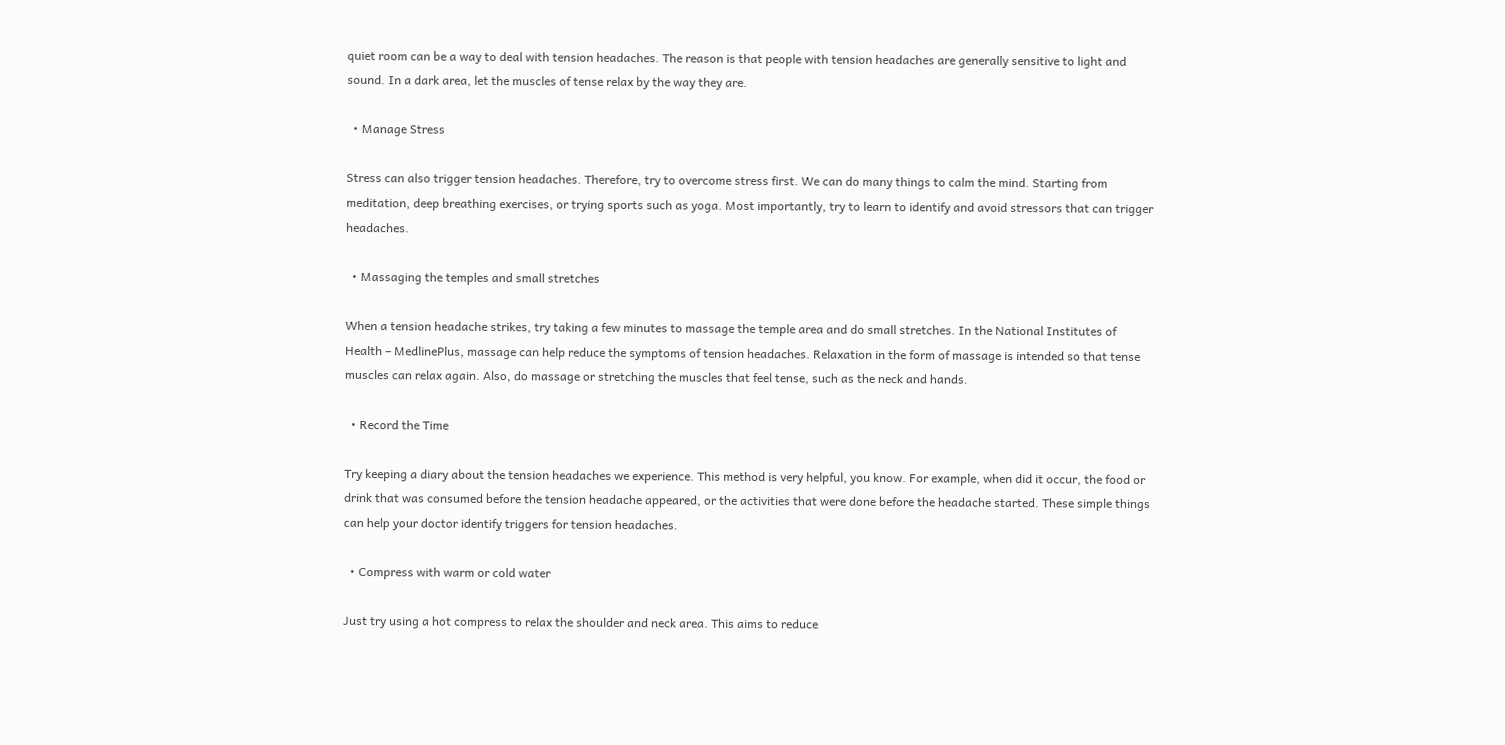quiet room can be a way to deal with tension headaches. The reason is that people with tension headaches are generally sensitive to light and sound. In a dark area, let the muscles of tense relax by the way they are.

  • Manage Stress

Stress can also trigger tension headaches. Therefore, try to overcome stress first. We can do many things to calm the mind. Starting from meditation, deep breathing exercises, or trying sports such as yoga. Most importantly, try to learn to identify and avoid stressors that can trigger headaches.

  • Massaging the temples and small stretches

When a tension headache strikes, try taking a few minutes to massage the temple area and do small stretches. In the National Institutes of Health – MedlinePlus, massage can help reduce the symptoms of tension headaches. Relaxation in the form of massage is intended so that tense muscles can relax again. Also, do massage or stretching the muscles that feel tense, such as the neck and hands.

  • Record the Time

Try keeping a diary about the tension headaches we experience. This method is very helpful, you know. For example, when did it occur, the food or drink that was consumed before the tension headache appeared, or the activities that were done before the headache started. These simple things can help your doctor identify triggers for tension headaches.

  • Compress with warm or cold water

Just try using a hot compress to relax the shoulder and neck area. This aims to reduce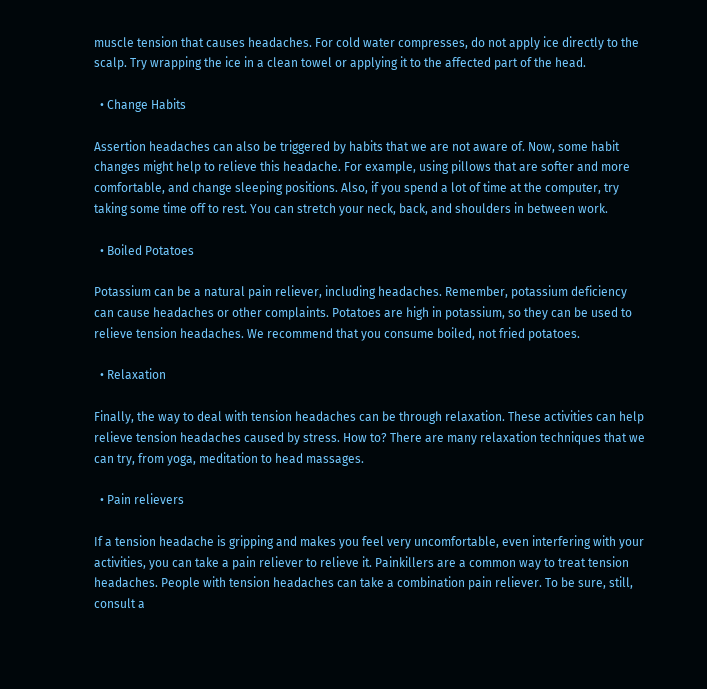muscle tension that causes headaches. For cold water compresses, do not apply ice directly to the scalp. Try wrapping the ice in a clean towel or applying it to the affected part of the head.

  • Change Habits

Assertion headaches can also be triggered by habits that we are not aware of. Now, some habit changes might help to relieve this headache. For example, using pillows that are softer and more comfortable, and change sleeping positions. Also, if you spend a lot of time at the computer, try taking some time off to rest. You can stretch your neck, back, and shoulders in between work.

  • Boiled Potatoes

Potassium can be a natural pain reliever, including headaches. Remember, potassium deficiency can cause headaches or other complaints. Potatoes are high in potassium, so they can be used to relieve tension headaches. We recommend that you consume boiled, not fried potatoes.

  • Relaxation

Finally, the way to deal with tension headaches can be through relaxation. These activities can help relieve tension headaches caused by stress. How to? There are many relaxation techniques that we can try, from yoga, meditation to head massages.

  • Pain relievers

If a tension headache is gripping and makes you feel very uncomfortable, even interfering with your activities, you can take a pain reliever to relieve it. Painkillers are a common way to treat tension headaches. People with tension headaches can take a combination pain reliever. To be sure, still, consult a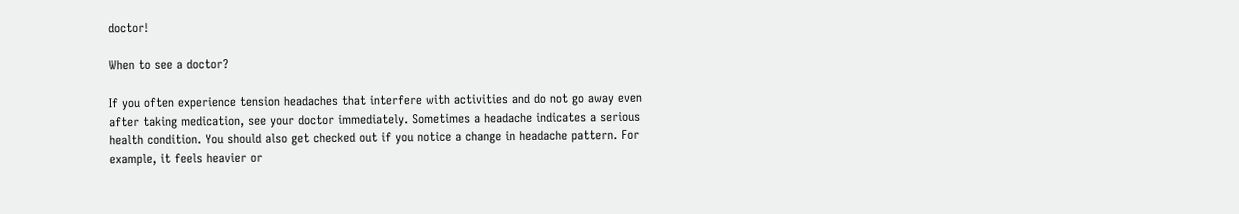doctor!

When to see a doctor?

If you often experience tension headaches that interfere with activities and do not go away even after taking medication, see your doctor immediately. Sometimes a headache indicates a serious health condition. You should also get checked out if you notice a change in headache pattern. For example, it feels heavier or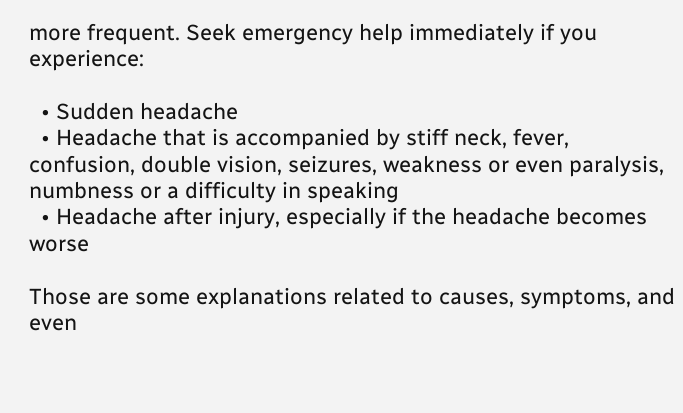more frequent. Seek emergency help immediately if you experience:

  • Sudden headache
  • Headache that is accompanied by stiff neck, fever, confusion, double vision, seizures, weakness or even paralysis, numbness or a difficulty in speaking
  • Headache after injury, especially if the headache becomes worse

Those are some explanations related to causes, symptoms, and even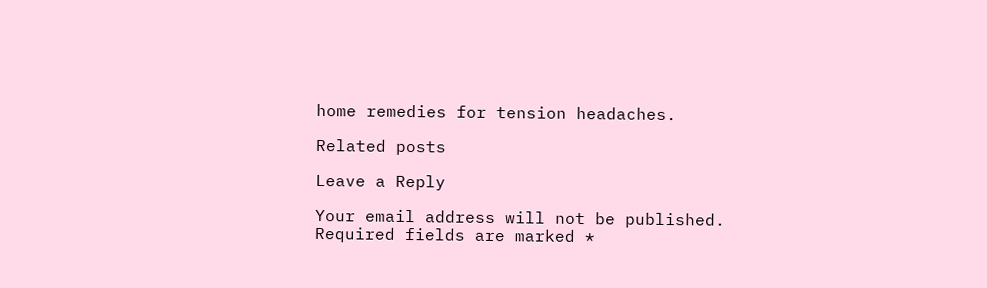home remedies for tension headaches.

Related posts

Leave a Reply

Your email address will not be published. Required fields are marked *